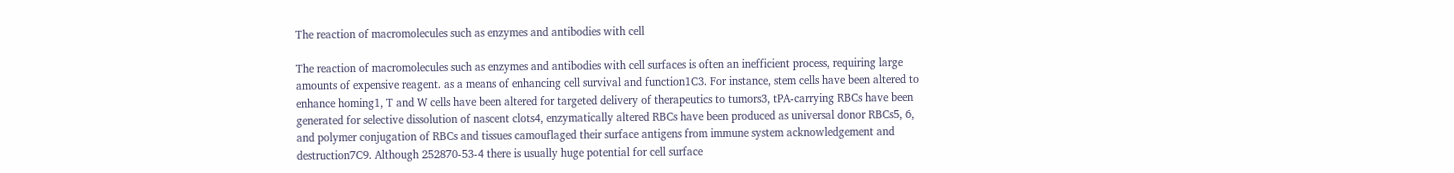The reaction of macromolecules such as enzymes and antibodies with cell

The reaction of macromolecules such as enzymes and antibodies with cell surfaces is often an inefficient process, requiring large amounts of expensive reagent. as a means of enhancing cell survival and function1C3. For instance, stem cells have been altered to enhance homing1, T and W cells have been altered for targeted delivery of therapeutics to tumors3, tPA-carrying RBCs have been generated for selective dissolution of nascent clots4, enzymatically altered RBCs have been produced as universal donor RBCs5, 6, and polymer conjugation of RBCs and tissues camouflaged their surface antigens from immune system acknowledgement and destruction7C9. Although 252870-53-4 there is usually huge potential for cell surface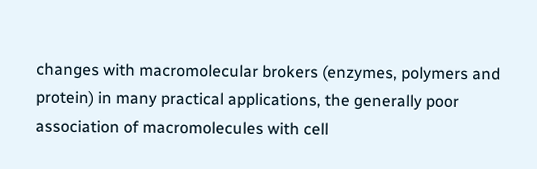changes with macromolecular brokers (enzymes, polymers and protein) in many practical applications, the generally poor association of macromolecules with cell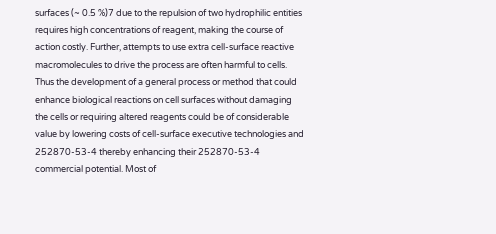surfaces (~ 0.5 %)7 due to the repulsion of two hydrophilic entities requires high concentrations of reagent, making the course of action costly. Further, attempts to use extra cell-surface reactive macromolecules to drive the process are often harmful to cells. Thus the development of a general process or method that could enhance biological reactions on cell surfaces without damaging the cells or requiring altered reagents could be of considerable value by lowering costs of cell-surface executive technologies and 252870-53-4 thereby enhancing their 252870-53-4 commercial potential. Most of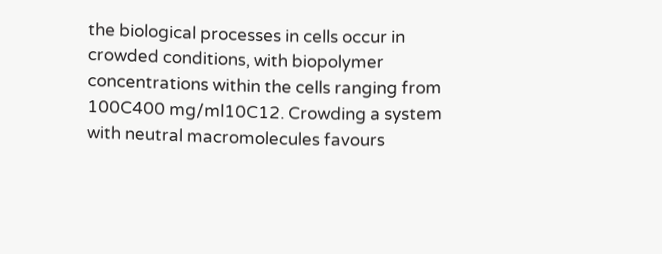the biological processes in cells occur in crowded conditions, with biopolymer concentrations within the cells ranging from 100C400 mg/ml10C12. Crowding a system with neutral macromolecules favours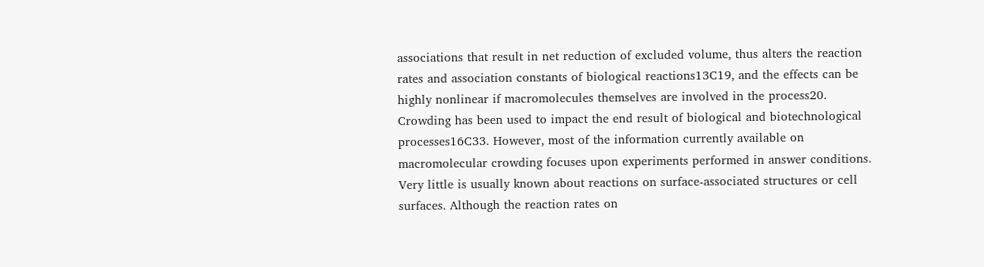associations that result in net reduction of excluded volume, thus alters the reaction rates and association constants of biological reactions13C19, and the effects can be highly nonlinear if macromolecules themselves are involved in the process20. Crowding has been used to impact the end result of biological and biotechnological processes16C33. However, most of the information currently available on macromolecular crowding focuses upon experiments performed in answer conditions. Very little is usually known about reactions on surface-associated structures or cell surfaces. Although the reaction rates on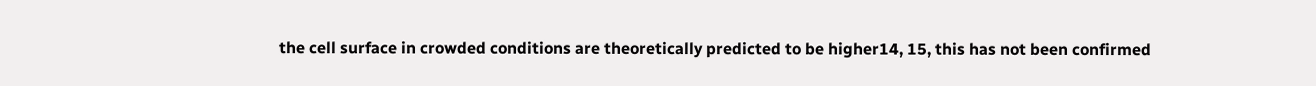the cell surface in crowded conditions are theoretically predicted to be higher14, 15, this has not been confirmed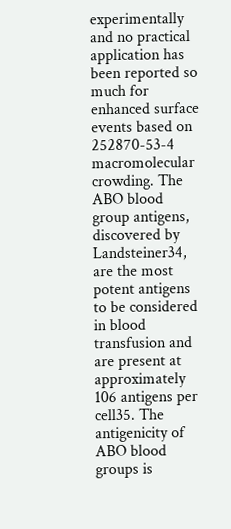experimentally and no practical application has been reported so much for enhanced surface events based on 252870-53-4 macromolecular crowding. The ABO blood group antigens, discovered by Landsteiner34, are the most potent antigens to be considered in blood transfusion and are present at approximately 106 antigens per cell35. The antigenicity of ABO blood groups is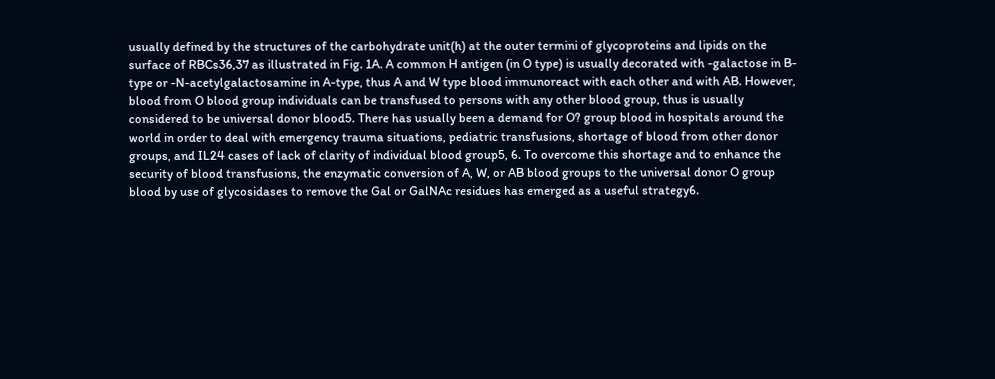usually defined by the structures of the carbohydrate unit(h) at the outer termini of glycoproteins and lipids on the surface of RBCs36,37 as illustrated in Fig. 1A. A common H antigen (in O type) is usually decorated with -galactose in B-type or -N-acetylgalactosamine in A-type, thus A and W type blood immunoreact with each other and with AB. However, blood from O blood group individuals can be transfused to persons with any other blood group, thus is usually considered to be universal donor blood5. There has usually been a demand for O? group blood in hospitals around the world in order to deal with emergency trauma situations, pediatric transfusions, shortage of blood from other donor groups, and IL24 cases of lack of clarity of individual blood group5, 6. To overcome this shortage and to enhance the security of blood transfusions, the enzymatic conversion of A, W, or AB blood groups to the universal donor O group blood by use of glycosidases to remove the Gal or GalNAc residues has emerged as a useful strategy6.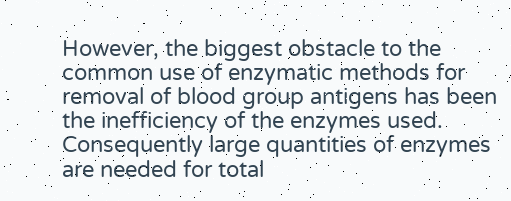However, the biggest obstacle to the common use of enzymatic methods for removal of blood group antigens has been the inefficiency of the enzymes used. Consequently large quantities of enzymes are needed for total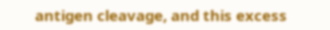antigen cleavage, and this excess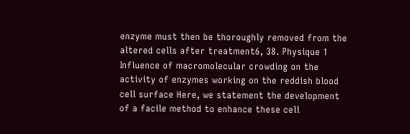enzyme must then be thoroughly removed from the altered cells after treatment6, 38. Physique 1 Influence of macromolecular crowding on the activity of enzymes working on the reddish blood cell surface Here, we statement the development of a facile method to enhance these cell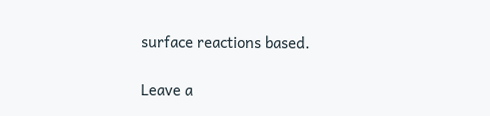surface reactions based.

Leave a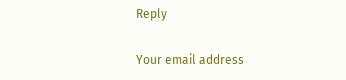Reply

Your email address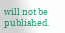will not be published.